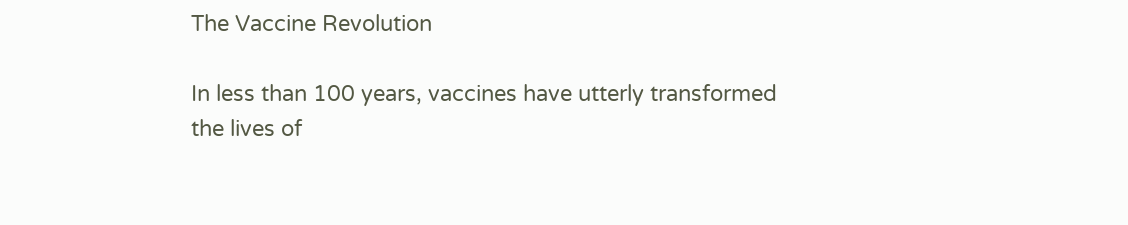The Vaccine Revolution

In less than 100 years, vaccines have utterly transformed the lives of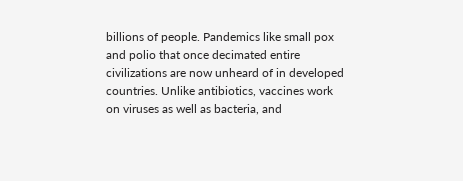billions of people. Pandemics like small pox and polio that once decimated entire civilizations are now unheard of in developed countries. Unlike antibiotics, vaccines work on viruses as well as bacteria, and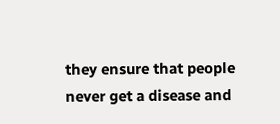they ensure that people never get a disease and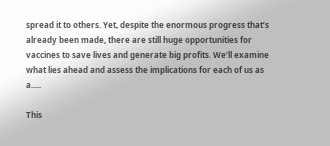spread it to others. Yet, despite the enormous progress that’s already been made, there are still huge opportunities for vaccines to save lives and generate big profits. We’ll examine what lies ahead and assess the implications for each of us as a.....

This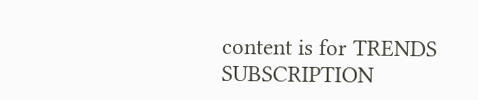content is for TRENDS SUBSCRIPTION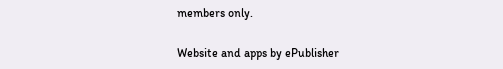members only.

Website and apps by ePublisher